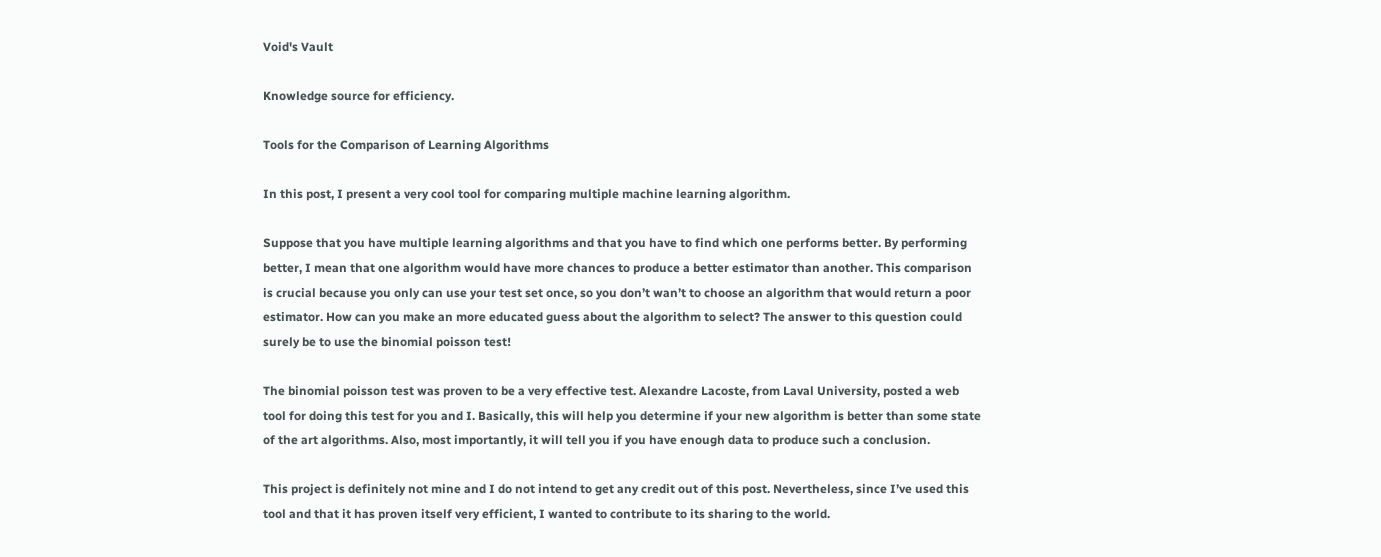Void's Vault

Knowledge source for efficiency.

Tools for the Comparison of Learning Algorithms

In this post, I present a very cool tool for comparing multiple machine learning algorithm.

Suppose that you have multiple learning algorithms and that you have to find which one performs better. By performing better, I mean that one algorithm would have more chances to produce a better estimator than another. This comparison is crucial because you only can use your test set once, so you don’t wan’t to choose an algorithm that would return a poor estimator. How can you make an more educated guess about the algorithm to select? The answer to this question could surely be to use the binomial poisson test!

The binomial poisson test was proven to be a very effective test. Alexandre Lacoste, from Laval University, posted a web tool for doing this test for you and I. Basically, this will help you determine if your new algorithm is better than some state of the art algorithms. Also, most importantly, it will tell you if you have enough data to produce such a conclusion.

This project is definitely not mine and I do not intend to get any credit out of this post. Nevertheless, since I’ve used this tool and that it has proven itself very efficient, I wanted to contribute to its sharing to the world.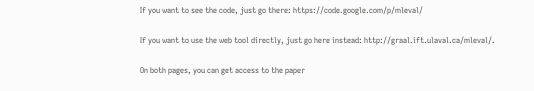If you want to see the code, just go there: https://code.google.com/p/mleval/

If you want to use the web tool directly, just go here instead: http://graal.ift.ulaval.ca/mleval/.

On both pages, you can get access to the paper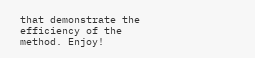that demonstrate the efficiency of the method. Enjoy!